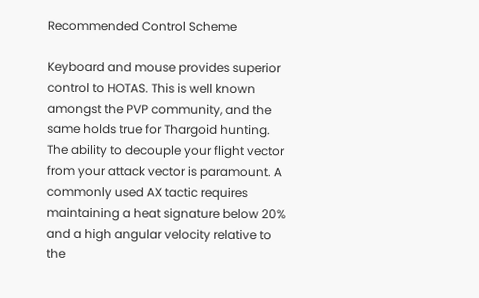Recommended Control Scheme

Keyboard and mouse provides superior control to HOTAS. This is well known amongst the PVP community, and the same holds true for Thargoid hunting. The ability to decouple your flight vector from your attack vector is paramount. A commonly used AX tactic requires maintaining a heat signature below 20% and a high angular velocity relative to the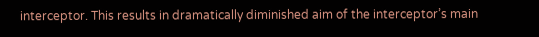interceptor. This results in dramatically diminished aim of the interceptor’s main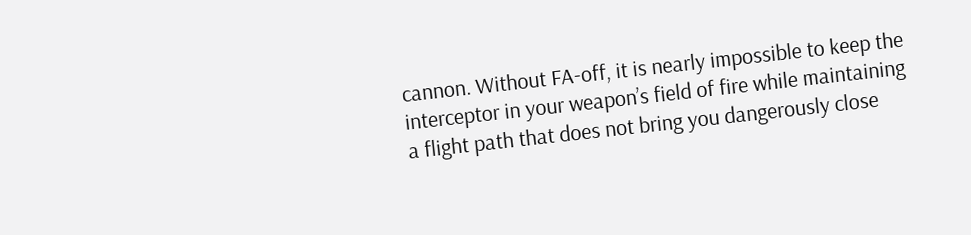cannon. Without FA-off, it is nearly impossible to keep the interceptor in your weapon’s field of fire while maintaining a flight path that does not bring you dangerously close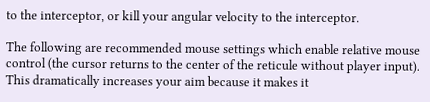to the interceptor, or kill your angular velocity to the interceptor.

The following are recommended mouse settings which enable relative mouse control (the cursor returns to the center of the reticule without player input). This dramatically increases your aim because it makes it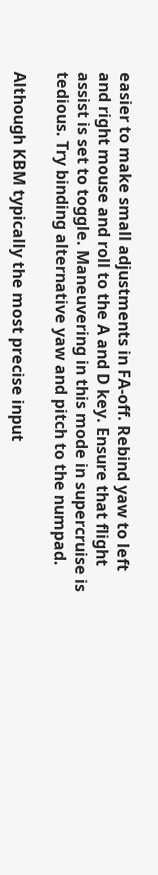easier to make small adjustments in FA-off. Rebind yaw to left and right mouse and roll to the A and D key. Ensure that flight assist is set to toggle. Maneuvering in this mode in supercruise is tedious. Try binding alternative yaw and pitch to the numpad.

Although KBM typically the most precise input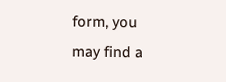form, you may find a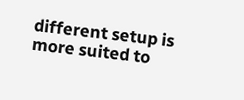different setup is more suited to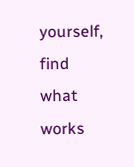yourself, find what works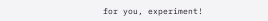for you, experiment!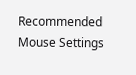Recommended Mouse Settings